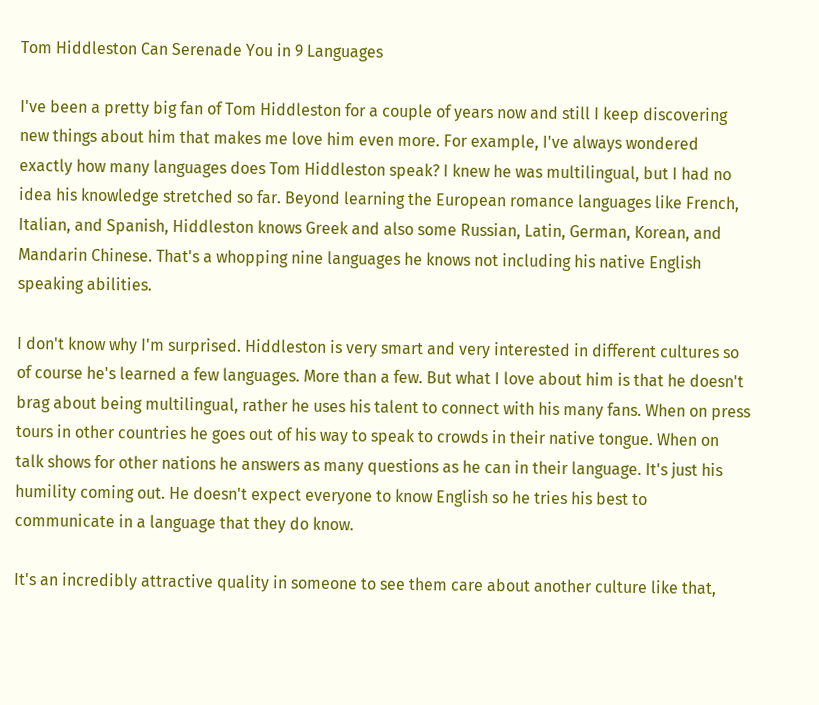Tom Hiddleston Can Serenade You in 9 Languages

I've been a pretty big fan of Tom Hiddleston for a couple of years now and still I keep discovering new things about him that makes me love him even more. For example, I've always wondered exactly how many languages does Tom Hiddleston speak? I knew he was multilingual, but I had no idea his knowledge stretched so far. Beyond learning the European romance languages like French, Italian, and Spanish, Hiddleston knows Greek and also some Russian, Latin, German, Korean, and Mandarin Chinese. That's a whopping nine languages he knows not including his native English speaking abilities.

I don't know why I'm surprised. Hiddleston is very smart and very interested in different cultures so of course he's learned a few languages. More than a few. But what I love about him is that he doesn't brag about being multilingual, rather he uses his talent to connect with his many fans. When on press tours in other countries he goes out of his way to speak to crowds in their native tongue. When on talk shows for other nations he answers as many questions as he can in their language. It's just his humility coming out. He doesn't expect everyone to know English so he tries his best to communicate in a language that they do know.

It's an incredibly attractive quality in someone to see them care about another culture like that,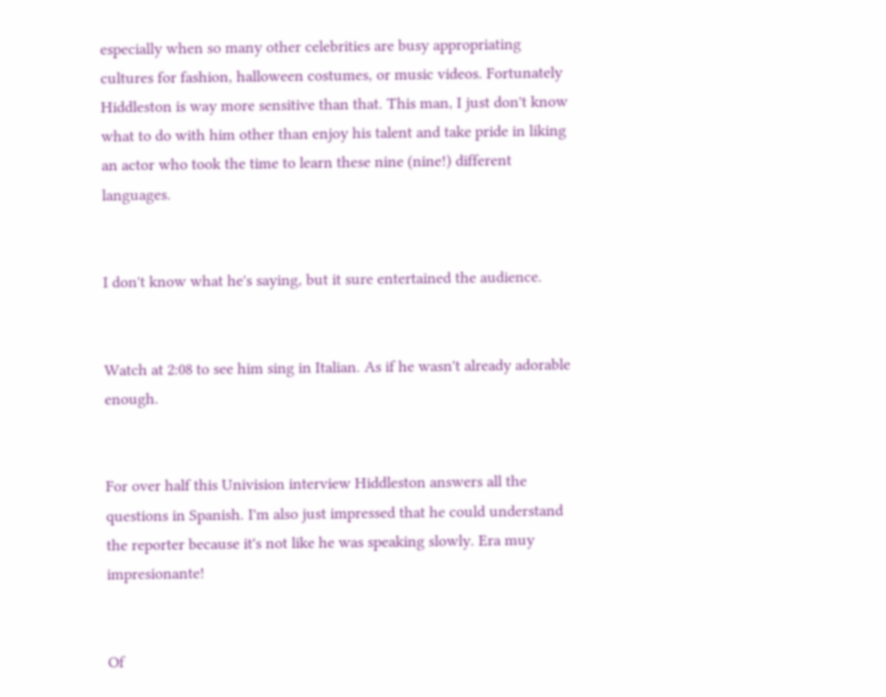especially when so many other celebrities are busy appropriating cultures for fashion, halloween costumes, or music videos. Fortunately Hiddleston is way more sensitive than that. This man, I just don't know what to do with him other than enjoy his talent and take pride in liking an actor who took the time to learn these nine (nine!) different languages.


I don't know what he's saying, but it sure entertained the audience.


Watch at 2:08 to see him sing in Italian. As if he wasn't already adorable enough.


For over half this Univision interview Hiddleston answers all the questions in Spanish. I'm also just impressed that he could understand the reporter because it's not like he was speaking slowly. Era muy impresionante!


Of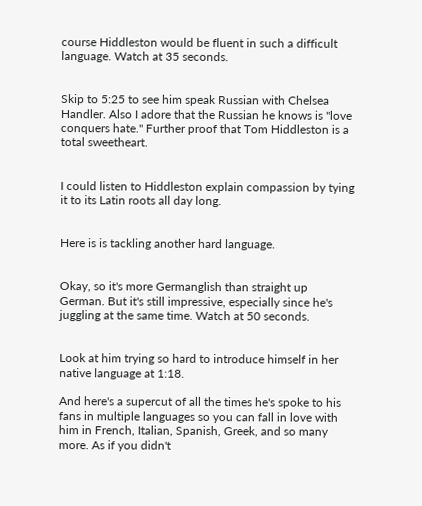course Hiddleston would be fluent in such a difficult language. Watch at 35 seconds.


Skip to 5:25 to see him speak Russian with Chelsea Handler. Also I adore that the Russian he knows is "love conquers hate." Further proof that Tom Hiddleston is a total sweetheart.


I could listen to Hiddleston explain compassion by tying it to its Latin roots all day long.


Here is is tackling another hard language.


Okay, so it's more Germanglish than straight up German. But it's still impressive, especially since he's juggling at the same time. Watch at 50 seconds.


Look at him trying so hard to introduce himself in her native language at 1:18.

And here's a supercut of all the times he's spoke to his fans in multiple languages so you can fall in love with him in French, Italian, Spanish, Greek, and so many more. As if you didn't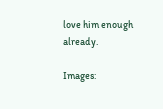love him enough already.

Images: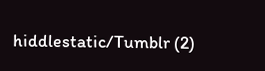hiddlestatic/Tumblr (2)